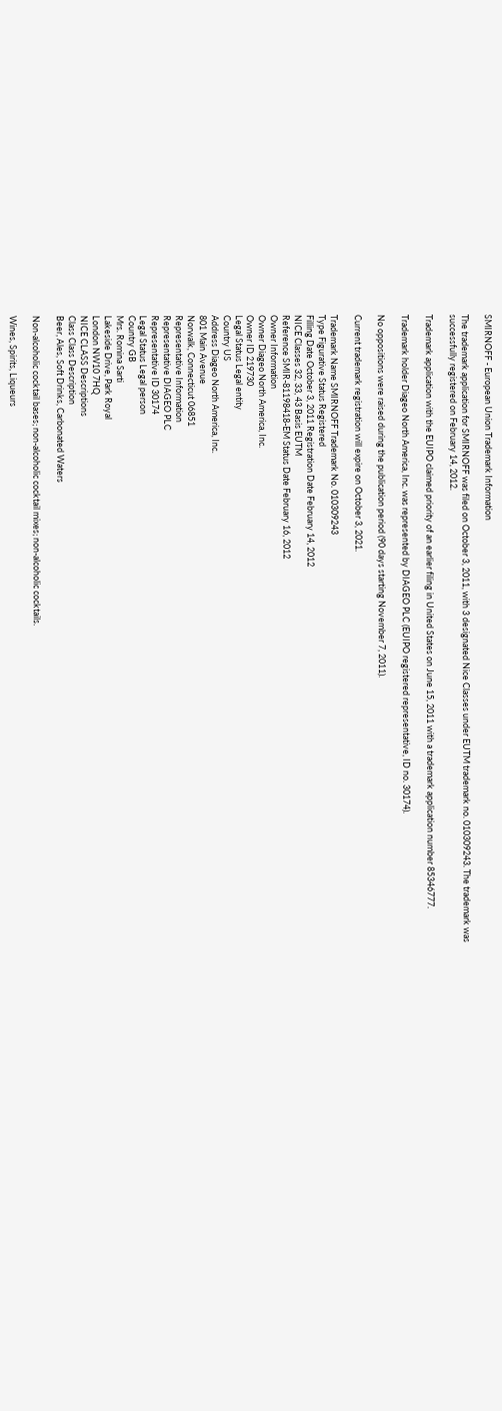SMIRNOFF - European Union Trademark Information

The trademark application for SMIRNOFF was filed on October 3, 2011, with 3 designated Nice Classes under EUTM trademark no. 010309243. The trademark was successfully registered on February 14, 2012.

Trademark application with the EUIPO claimed priority of an earlier filing in United States on June 15, 2011 with a trademark application number 85346777.

Trademark holder Diageo North America, Inc. was represented by DIAGEO PLC (EUIPO registered representative, ID no. 30174).

No oppositions were raised during the publication period (90 days starting November 7, 2011).

Current trademark registration will expire on October 3, 2021.

Trademark Name SMIRNOFF Trademark No. 010309243
Type Figurative Status Registered
Filling Date October 3, 2011 Registration Date February 14, 2012
NICE Classes 32, 33, 43 Basis EUTM
Reference SMIR-81198418-EM Status Date February 16, 2012
Owner Information
Owner Diageo North America, Inc.
Owner ID 219730
Legal Status Legal entity
Country US
Address Diageo North America, Inc.
801 Main Avenue
Norwalk, Connecticut 06851
Representative Information
Representative DIAGEO PLC
Representative ID 30174
Legal Status Legal person
Country GB
Mrs. Romina Sarti
Lakeside Drive, Park Royal
London NW10 7HQ
NICE CLASS Descriptions
Class Class Description
Beer, Ales, Soft Drinks, Carbonated Waters

Non-alcoholic cocktail bases; non-alcoholic cocktail mixes; non-alcoholic cocktails.

Wines, Spirits, Liqueurs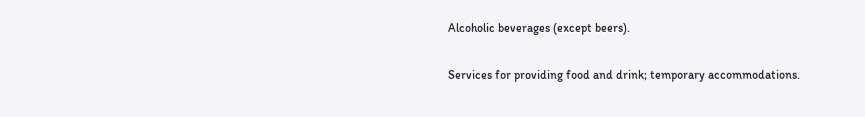Alcoholic beverages (except beers).

Services for providing food and drink; temporary accommodations.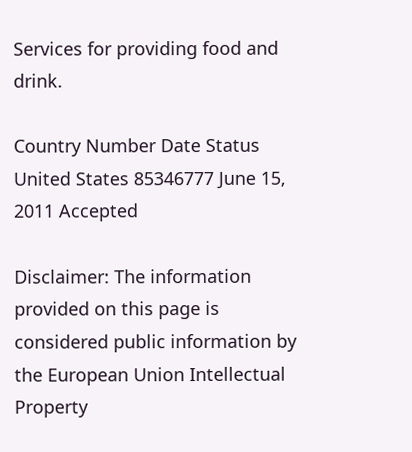Services for providing food and drink.

Country Number Date Status
United States 85346777 June 15, 2011 Accepted

Disclaimer: The information provided on this page is considered public information by the European Union Intellectual Property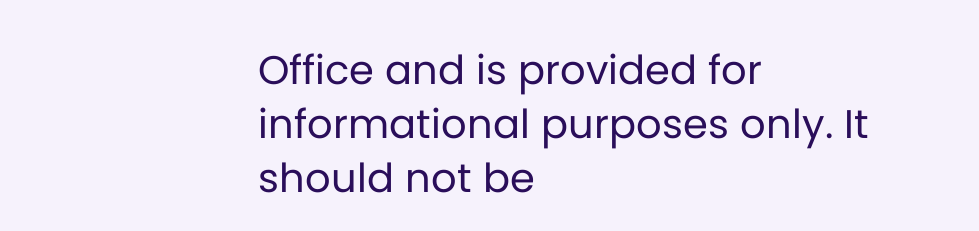Office and is provided for informational purposes only. It should not be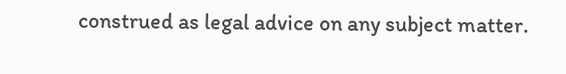construed as legal advice on any subject matter.